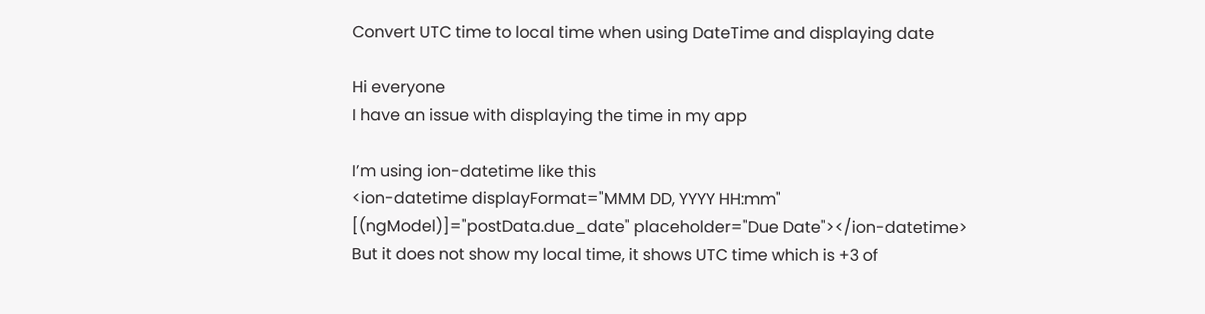Convert UTC time to local time when using DateTime and displaying date

Hi everyone
I have an issue with displaying the time in my app

I’m using ion-datetime like this
<ion-datetime displayFormat="MMM DD, YYYY HH:mm" [(ngModel)]="postData.due_date" placeholder="Due Date"></ion-datetime>
But it does not show my local time, it shows UTC time which is +3 of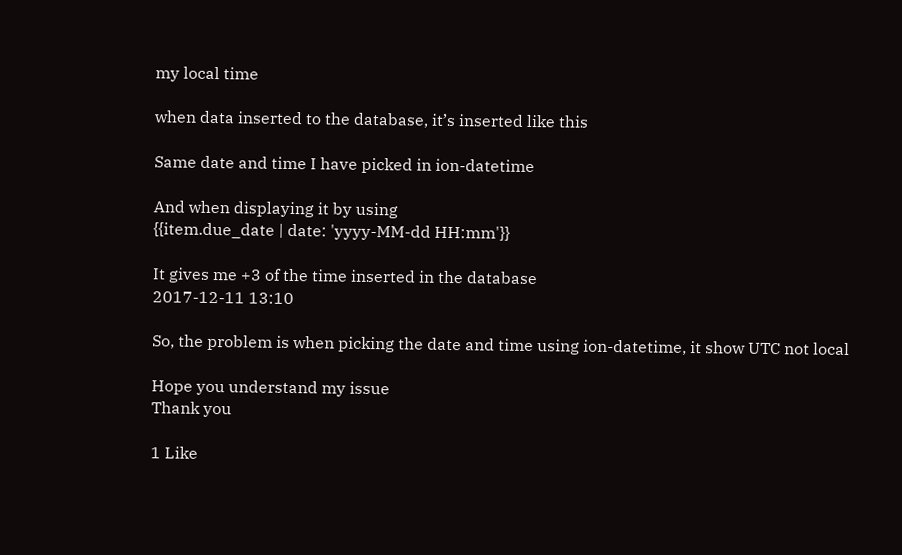my local time

when data inserted to the database, it’s inserted like this

Same date and time I have picked in ion-datetime

And when displaying it by using
{{item.due_date | date: 'yyyy-MM-dd HH:mm'}}

It gives me +3 of the time inserted in the database
2017-12-11 13:10

So, the problem is when picking the date and time using ion-datetime, it show UTC not local

Hope you understand my issue
Thank you

1 Like